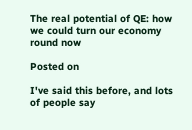The real potential of QE: how we could turn our economy round now

Posted on

I've said this before, and lots of people say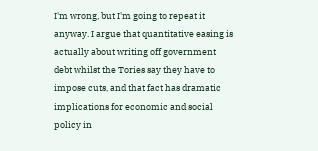I'm wrong, but I'm going to repeat it anyway. I argue that quantitative easing is actually about writing off government debt whilst the Tories say they have to impose cuts, and that fact has dramatic implications for economic and social policy in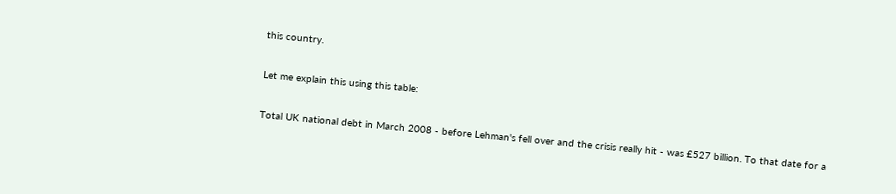this country.

Let me explain this using this table:

Total UK national debt in March 2008 - before Lehman's fell over and the crisis really hit - was £527 billion. To that date for a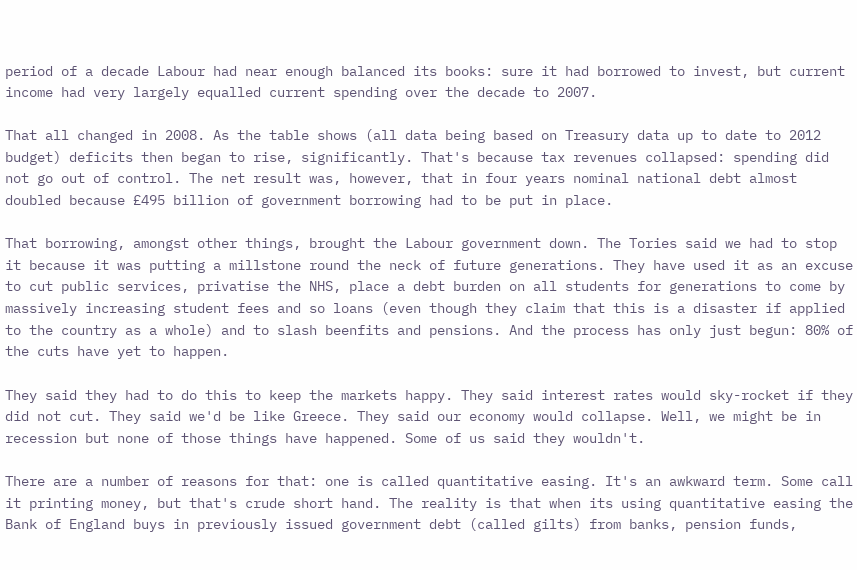period of a decade Labour had near enough balanced its books: sure it had borrowed to invest, but current income had very largely equalled current spending over the decade to 2007.

That all changed in 2008. As the table shows (all data being based on Treasury data up to date to 2012 budget) deficits then began to rise, significantly. That's because tax revenues collapsed: spending did not go out of control. The net result was, however, that in four years nominal national debt almost doubled because £495 billion of government borrowing had to be put in place.

That borrowing, amongst other things, brought the Labour government down. The Tories said we had to stop it because it was putting a millstone round the neck of future generations. They have used it as an excuse to cut public services, privatise the NHS, place a debt burden on all students for generations to come by massively increasing student fees and so loans (even though they claim that this is a disaster if applied to the country as a whole) and to slash beenfits and pensions. And the process has only just begun: 80% of the cuts have yet to happen.

They said they had to do this to keep the markets happy. They said interest rates would sky-rocket if they did not cut. They said we'd be like Greece. They said our economy would collapse. Well, we might be in recession but none of those things have happened. Some of us said they wouldn't.

There are a number of reasons for that: one is called quantitative easing. It's an awkward term. Some call it printing money, but that's crude short hand. The reality is that when its using quantitative easing the Bank of England buys in previously issued government debt (called gilts) from banks, pension funds,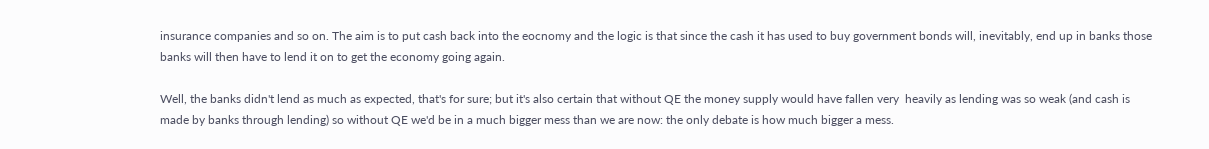insurance companies and so on. The aim is to put cash back into the eocnomy and the logic is that since the cash it has used to buy government bonds will, inevitably, end up in banks those banks will then have to lend it on to get the economy going again.

Well, the banks didn't lend as much as expected, that's for sure; but it's also certain that without QE the money supply would have fallen very  heavily as lending was so weak (and cash is made by banks through lending) so without QE we'd be in a much bigger mess than we are now: the only debate is how much bigger a mess.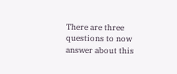There are three questions to now answer about this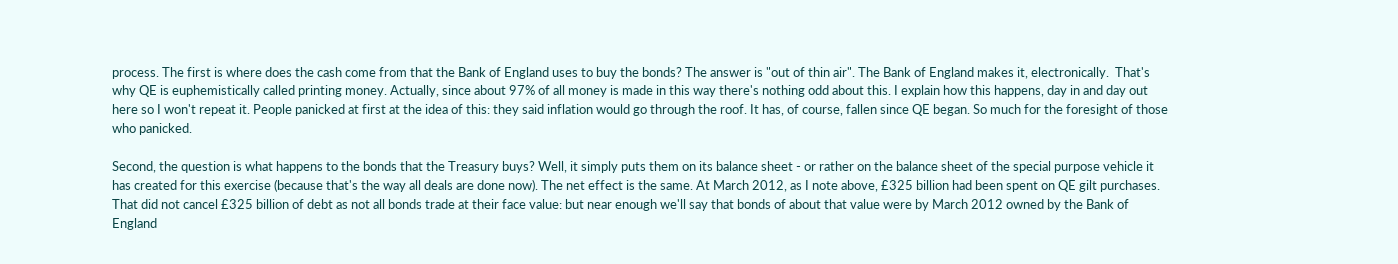process. The first is where does the cash come from that the Bank of England uses to buy the bonds? The answer is "out of thin air". The Bank of England makes it, electronically.  That's why QE is euphemistically called printing money. Actually, since about 97% of all money is made in this way there's nothing odd about this. I explain how this happens, day in and day out here so I won't repeat it. People panicked at first at the idea of this: they said inflation would go through the roof. It has, of course, fallen since QE began. So much for the foresight of those who panicked.

Second, the question is what happens to the bonds that the Treasury buys? Well, it simply puts them on its balance sheet - or rather on the balance sheet of the special purpose vehicle it has created for this exercise (because that's the way all deals are done now). The net effect is the same. At March 2012, as I note above, £325 billion had been spent on QE gilt purchases. That did not cancel £325 billion of debt as not all bonds trade at their face value: but near enough we'll say that bonds of about that value were by March 2012 owned by the Bank of England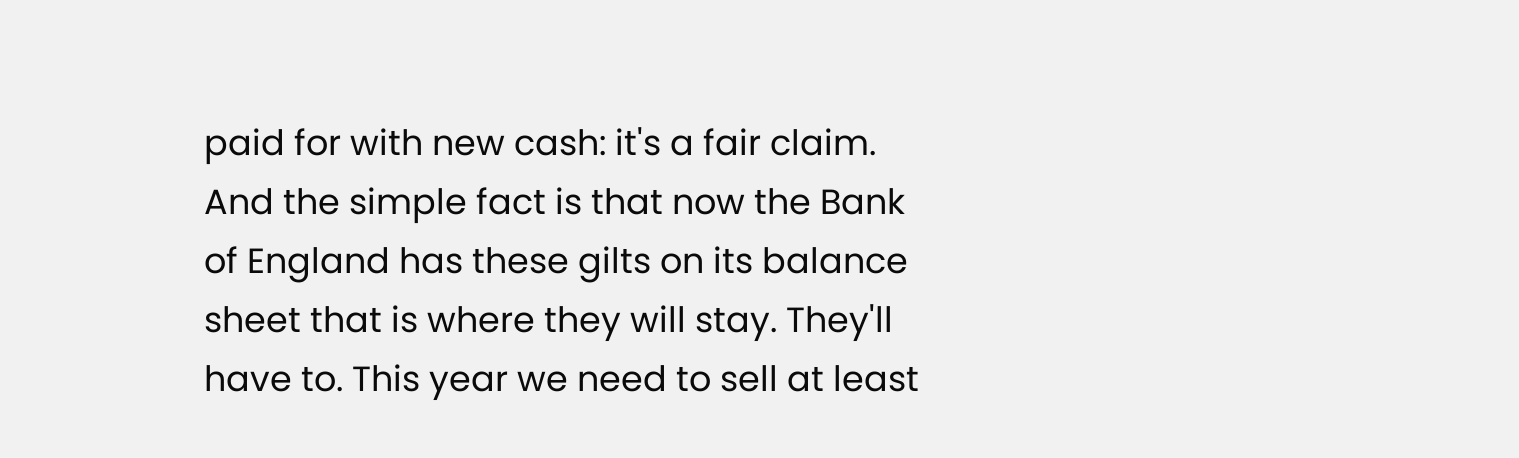paid for with new cash: it's a fair claim. And the simple fact is that now the Bank of England has these gilts on its balance sheet that is where they will stay. They'll have to. This year we need to sell at least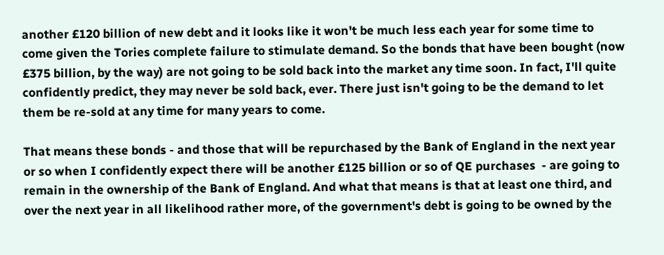another £120 billion of new debt and it looks like it won't be much less each year for some time to come given the Tories complete failure to stimulate demand. So the bonds that have been bought (now £375 billion, by the way) are not going to be sold back into the market any time soon. In fact, I'll quite confidently predict, they may never be sold back, ever. There just isn't going to be the demand to let them be re-sold at any time for many years to come.

That means these bonds - and those that will be repurchased by the Bank of England in the next year or so when I confidently expect there will be another £125 billion or so of QE purchases  - are going to remain in the ownership of the Bank of England. And what that means is that at least one third, and over the next year in all likelihood rather more, of the government's debt is going to be owned by the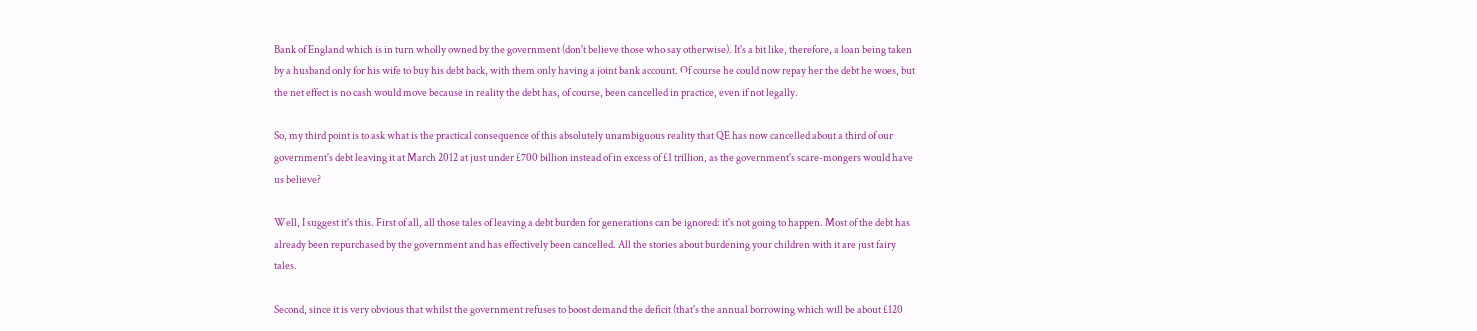Bank of England which is in turn wholly owned by the government (don't believe those who say otherwise). It's a bit like, therefore, a loan being taken by a husband only for his wife to buy his debt back, with them only having a joint bank account. Of course he could now repay her the debt he woes, but the net effect is no cash would move because in reality the debt has, of course, been cancelled in practice, even if not legally.

So, my third point is to ask what is the practical consequence of this absolutely unambiguous reality that QE has now cancelled about a third of our government's debt leaving it at March 2012 at just under £700 billion instead of in excess of £1 trillion, as the government's scare-mongers would have us believe?

Well, I suggest it's this. First of all, all those tales of leaving a debt burden for generations can be ignored: it's not going to happen. Most of the debt has already been repurchased by the government and has effectively been cancelled. All the stories about burdening your children with it are just fairy tales.

Second, since it is very obvious that whilst the government refuses to boost demand the deficit (that's the annual borrowing which will be about £120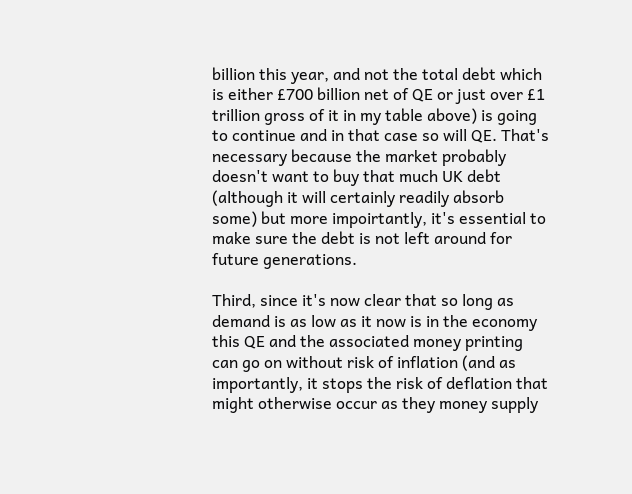billion this year, and not the total debt which is either £700 billion net of QE or just over £1 trillion gross of it in my table above) is going to continue and in that case so will QE. That's necessary because the market probably doesn't want to buy that much UK debt (although it will certainly readily absorb some) but more impoirtantly, it's essential to make sure the debt is not left around for future generations.

Third, since it's now clear that so long as demand is as low as it now is in the economy this QE and the associated money printing can go on without risk of inflation (and as importantly, it stops the risk of deflation that might otherwise occur as they money supply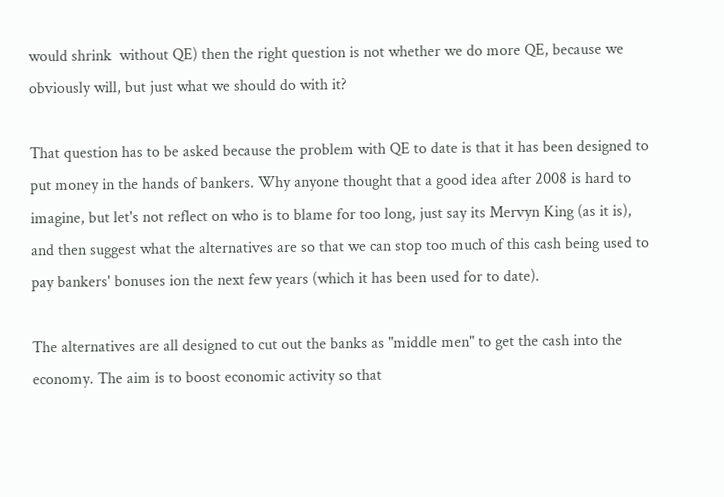would shrink  without QE) then the right question is not whether we do more QE, because we obviously will, but just what we should do with it?

That question has to be asked because the problem with QE to date is that it has been designed to put money in the hands of bankers. Why anyone thought that a good idea after 2008 is hard to imagine, but let's not reflect on who is to blame for too long, just say its Mervyn King (as it is), and then suggest what the alternatives are so that we can stop too much of this cash being used to pay bankers' bonuses ion the next few years (which it has been used for to date).

The alternatives are all designed to cut out the banks as "middle men" to get the cash into the economy. The aim is to boost economic activity so that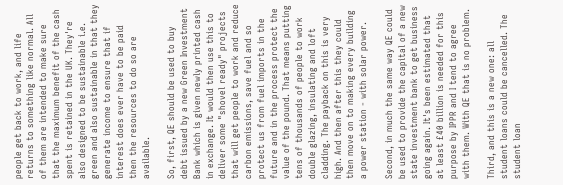people get back to work, and life returns to something like normal. All of them are intended to make sure that the maximum benefit of the cash spent is retained in the UK. They're also designed to be sustainable i.e. green and also sustainable in that they generate income to ensure that if interest does ever have to be paid then the resources to do so are available.

So, first, QE should be used to buy debt issued by a new Green Investment Bank which is given newly printed cash in exchange. It would then use this to deliver some "shovel ready" projects that will get people to work and reduce carbon emissions, save fuel and so protect us from fuel imports in the future and in the process protect the value of the pound. That means putting tens of thousands of people to work double glazing, insulating and loft cladding. The payback on this is very high. And then after this they could then move on to making every building a power station - with solar power.

Second, in much the same way QE could be used to provide the capital of a new state investment bank to get business going again. It's been estimated that at least £40 billion is needed for this purpose by IPPR and I tend to agree with them. With QE that is no problem.

Third, and this is a new one: all student loans could be cancelled. The student loan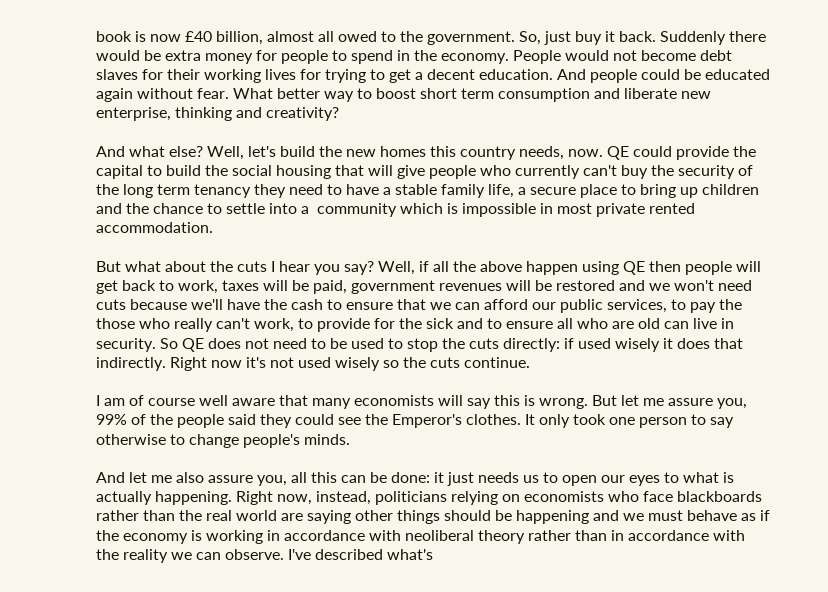book is now £40 billion, almost all owed to the government. So, just buy it back. Suddenly there would be extra money for people to spend in the economy. People would not become debt slaves for their working lives for trying to get a decent education. And people could be educated again without fear. What better way to boost short term consumption and liberate new enterprise, thinking and creativity?

And what else? Well, let's build the new homes this country needs, now. QE could provide the capital to build the social housing that will give people who currently can't buy the security of the long term tenancy they need to have a stable family life, a secure place to bring up children and the chance to settle into a  community which is impossible in most private rented accommodation.

But what about the cuts I hear you say? Well, if all the above happen using QE then people will get back to work, taxes will be paid, government revenues will be restored and we won't need cuts because we'll have the cash to ensure that we can afford our public services, to pay the those who really can't work, to provide for the sick and to ensure all who are old can live in security. So QE does not need to be used to stop the cuts directly: if used wisely it does that indirectly. Right now it's not used wisely so the cuts continue.

I am of course well aware that many economists will say this is wrong. But let me assure you, 99% of the people said they could see the Emperor's clothes. It only took one person to say otherwise to change people's minds.

And let me also assure you, all this can be done: it just needs us to open our eyes to what is actually happening. Right now, instead, politicians relying on economists who face blackboards rather than the real world are saying other things should be happening and we must behave as if the economy is working in accordance with neoliberal theory rather than in accordance with the reality we can observe. I've described what's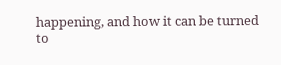happening, and how it can be turned to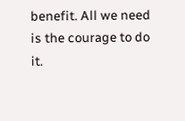benefit. All we need is the courage to do it.